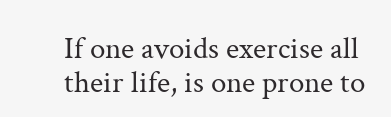If one avoids exercise all their life, is one prone to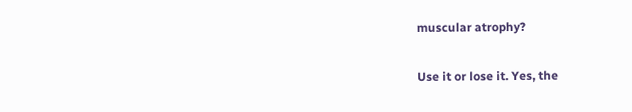muscular atrophy?

Use it or lose it. Yes, the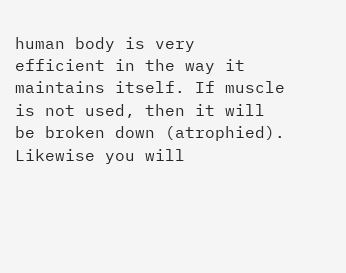human body is very efficient in the way it maintains itself. If muscle is not used, then it will be broken down (atrophied). Likewise you will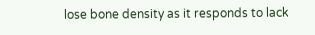lose bone density as it responds to lack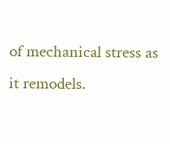of mechanical stress as it remodels.